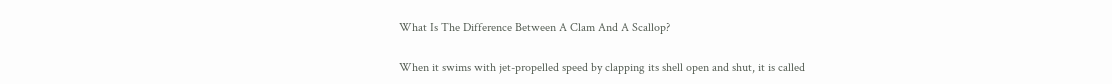What Is The Difference Between A Clam And A Scallop?

When it swims with jet-propelled speed by clapping its shell open and shut, it is called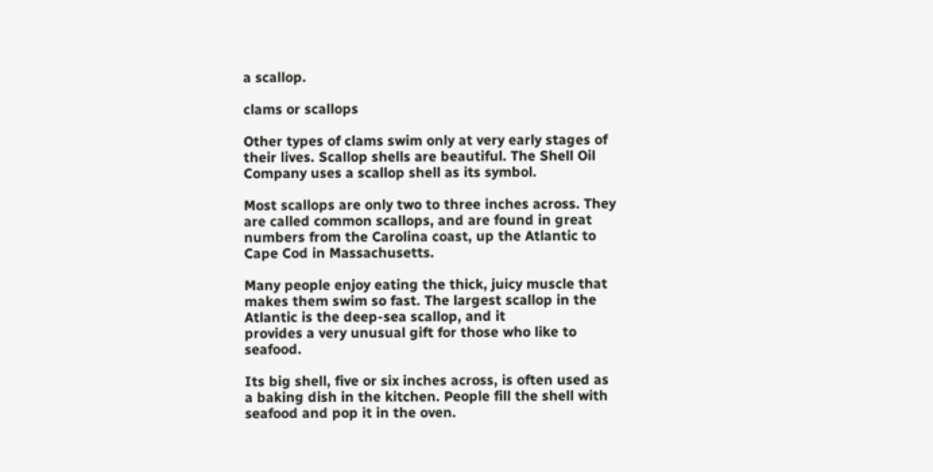a scallop.

clams or scallops

Other types of clams swim only at very early stages of their lives. Scallop shells are beautiful. The Shell Oil Company uses a scallop shell as its symbol.

Most scallops are only two to three inches across. They are called common scallops, and are found in great numbers from the Carolina coast, up the Atlantic to Cape Cod in Massachusetts.

Many people enjoy eating the thick, juicy muscle that makes them swim so fast. The largest scallop in the Atlantic is the deep-sea scallop, and it
provides a very unusual gift for those who like to seafood.

Its big shell, five or six inches across, is often used as a baking dish in the kitchen. People fill the shell with seafood and pop it in the oven.